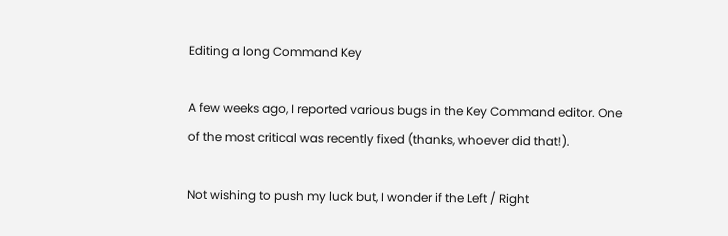Editing a long Command Key

A few weeks ago, I reported various bugs in the Key Command editor. One of the most critical was recently fixed (thanks, whoever did that!).

Not wishing to push my luck but, I wonder if the Left / Right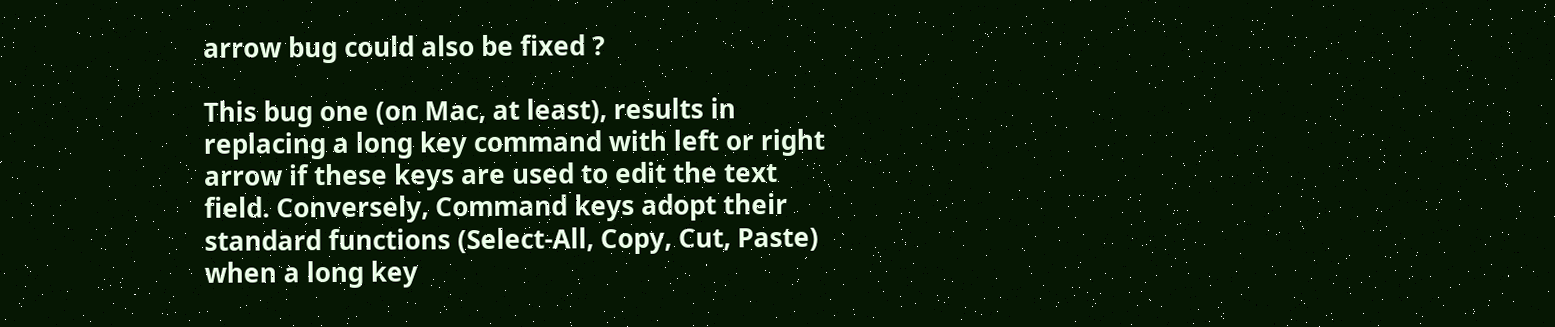arrow bug could also be fixed ?

This bug one (on Mac, at least), results in replacing a long key command with left or right arrow if these keys are used to edit the text field. Conversely, Command keys adopt their standard functions (Select-All, Copy, Cut, Paste) when a long key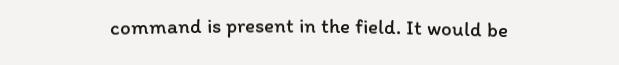command is present in the field. It would be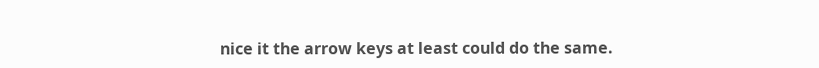nice it the arrow keys at least could do the same.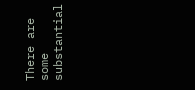There are some substantial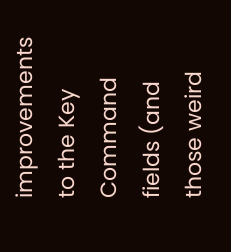improvements to the Key Command fields (and those weird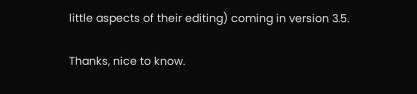little aspects of their editing) coming in version 3.5.

Thanks, nice to know.